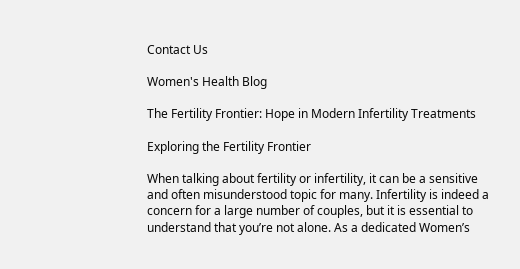Contact Us

Women's Health Blog

The Fertility Frontier: Hope in Modern Infertility Treatments

Exploring the Fertility Frontier

When talking about fertility or infertility, it can be a sensitive and often misunderstood topic for many. Infertility is indeed a concern for a large number of couples, but it is essential to understand that you’re not alone. As a dedicated Women’s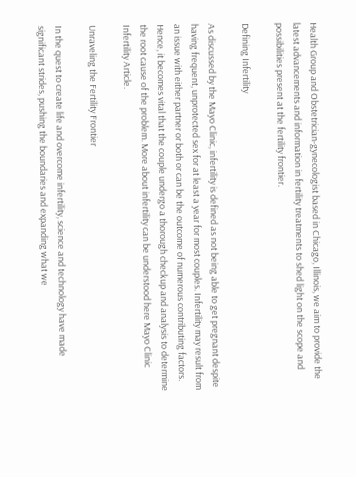Health Group and Obstetrician-gynecologist based in Chicago, Illinois, we aim to provide the latest advancements and information in fertility treatments to shed light on the scope and possibilities present at the fertility frontier.

Defining Infertility

As discussed by the Mayo Clinic, infertility is defined as not being able to get pregnant despite having frequent, unprotected sex for at least a year for most couples. Infertility may result from an issue with either partner or both or can be the outcome of numerous contributing factors. Hence, it becomes vital that the couple undergo a thorough checkup and analysis to determine the root cause of the problem. More about infertility can be understood here Mayo Clinic Infertility Article.

Unraveling the Fertility Frontier

In the quest to create life and overcome infertility, science and technology have made significant strides, pushing the boundaries and expanding what we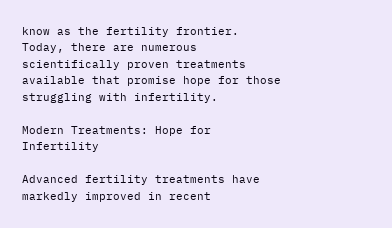know as the fertility frontier. Today, there are numerous scientifically proven treatments available that promise hope for those struggling with infertility.

Modern Treatments: Hope for Infertility

Advanced fertility treatments have markedly improved in recent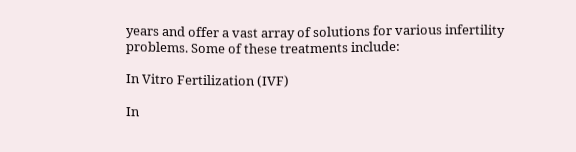years and offer a vast array of solutions for various infertility problems. Some of these treatments include:

In Vitro Fertilization (IVF)

In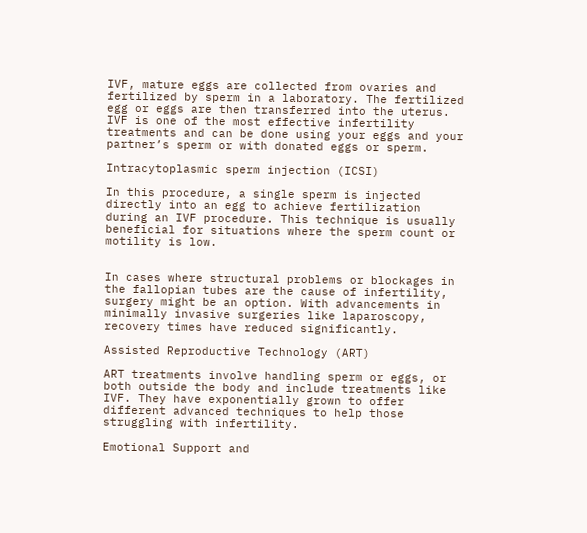IVF, mature eggs are collected from ovaries and fertilized by sperm in a laboratory. The fertilized egg or eggs are then transferred into the uterus. IVF is one of the most effective infertility treatments and can be done using your eggs and your partner’s sperm or with donated eggs or sperm.

Intracytoplasmic sperm injection (ICSI)

In this procedure, a single sperm is injected directly into an egg to achieve fertilization during an IVF procedure. This technique is usually beneficial for situations where the sperm count or motility is low.


In cases where structural problems or blockages in the fallopian tubes are the cause of infertility, surgery might be an option. With advancements in minimally invasive surgeries like laparoscopy, recovery times have reduced significantly.

Assisted Reproductive Technology (ART)

ART treatments involve handling sperm or eggs, or both outside the body and include treatments like IVF. They have exponentially grown to offer different advanced techniques to help those struggling with infertility.

Emotional Support and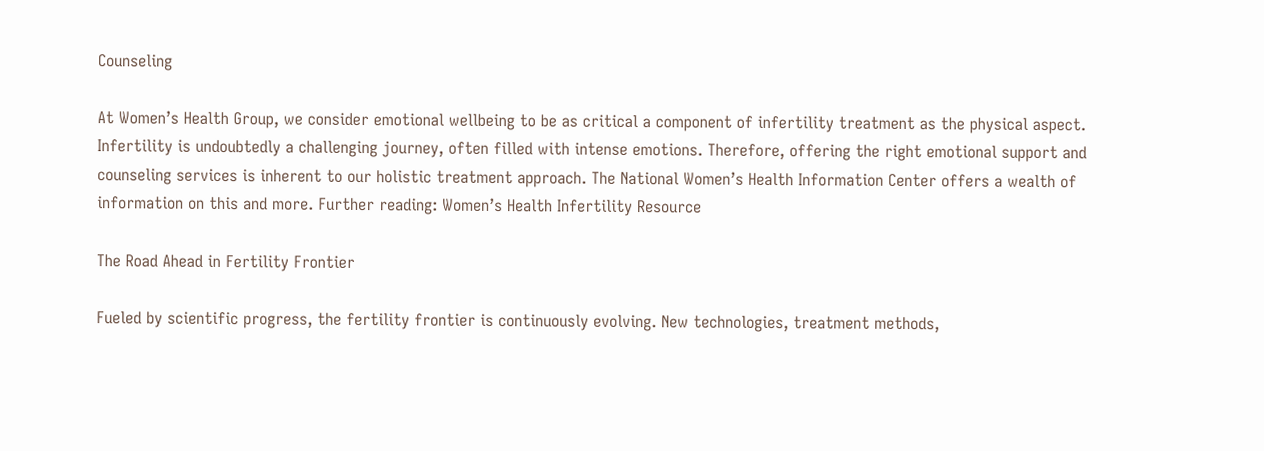Counseling

At Women’s Health Group, we consider emotional wellbeing to be as critical a component of infertility treatment as the physical aspect. Infertility is undoubtedly a challenging journey, often filled with intense emotions. Therefore, offering the right emotional support and counseling services is inherent to our holistic treatment approach. The National Women’s Health Information Center offers a wealth of information on this and more. Further reading: Women’s Health Infertility Resource

The Road Ahead in Fertility Frontier

Fueled by scientific progress, the fertility frontier is continuously evolving. New technologies, treatment methods,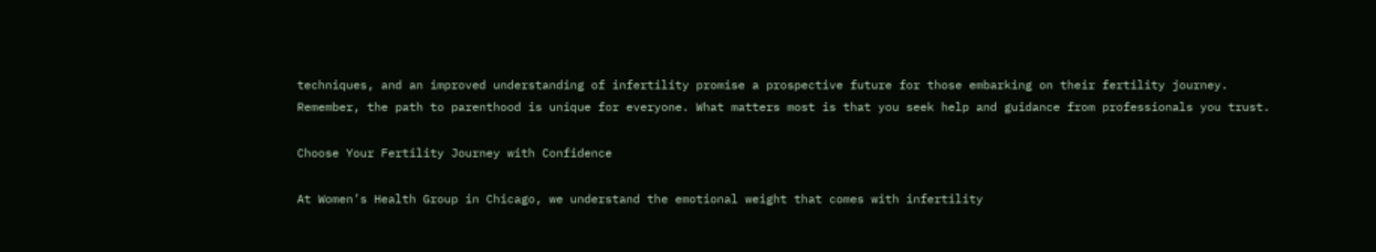techniques, and an improved understanding of infertility promise a prospective future for those embarking on their fertility journey. Remember, the path to parenthood is unique for everyone. What matters most is that you seek help and guidance from professionals you trust.

Choose Your Fertility Journey with Confidence

At Women’s Health Group in Chicago, we understand the emotional weight that comes with infertility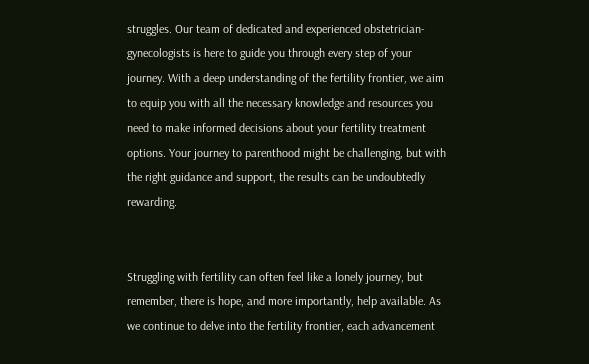struggles. Our team of dedicated and experienced obstetrician-gynecologists is here to guide you through every step of your journey. With a deep understanding of the fertility frontier, we aim to equip you with all the necessary knowledge and resources you need to make informed decisions about your fertility treatment options. Your journey to parenthood might be challenging, but with the right guidance and support, the results can be undoubtedly rewarding.


Struggling with fertility can often feel like a lonely journey, but remember, there is hope, and more importantly, help available. As we continue to delve into the fertility frontier, each advancement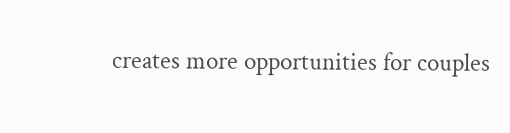creates more opportunities for couples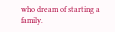who dream of starting a family.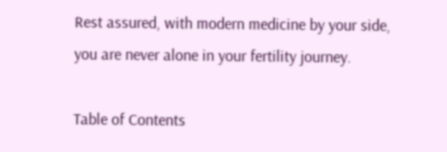Rest assured, with modern medicine by your side, you are never alone in your fertility journey.

Table of Contents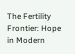The Fertility Frontier: Hope in Modern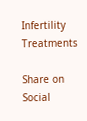Infertility Treatments

Share on Social